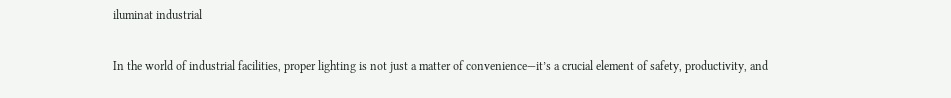iluminat industrial

In the world of industrial facilities, proper lighting is not just a matter of convenience—it’s a crucial element of safety, productivity, and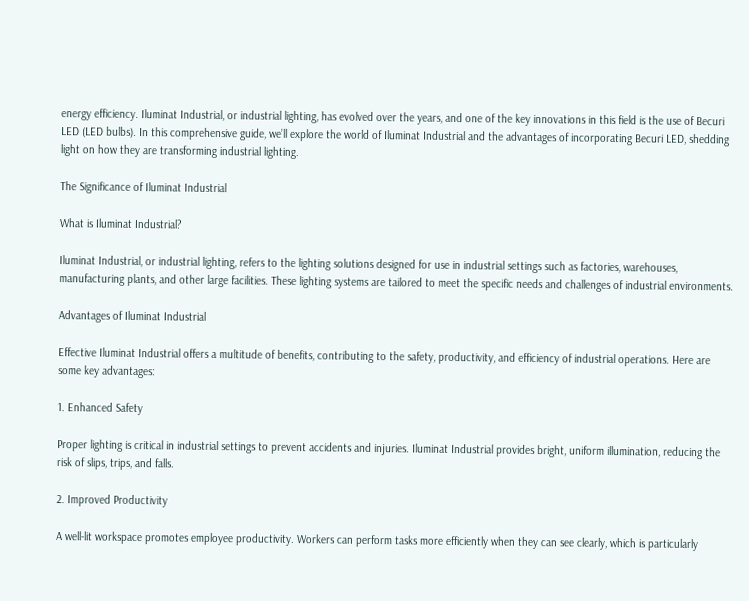energy efficiency. Iluminat Industrial, or industrial lighting, has evolved over the years, and one of the key innovations in this field is the use of Becuri LED (LED bulbs). In this comprehensive guide, we’ll explore the world of Iluminat Industrial and the advantages of incorporating Becuri LED, shedding light on how they are transforming industrial lighting.

The Significance of Iluminat Industrial

What is Iluminat Industrial?

Iluminat Industrial, or industrial lighting, refers to the lighting solutions designed for use in industrial settings such as factories, warehouses, manufacturing plants, and other large facilities. These lighting systems are tailored to meet the specific needs and challenges of industrial environments.

Advantages of Iluminat Industrial

Effective Iluminat Industrial offers a multitude of benefits, contributing to the safety, productivity, and efficiency of industrial operations. Here are some key advantages:

1. Enhanced Safety

Proper lighting is critical in industrial settings to prevent accidents and injuries. Iluminat Industrial provides bright, uniform illumination, reducing the risk of slips, trips, and falls.

2. Improved Productivity

A well-lit workspace promotes employee productivity. Workers can perform tasks more efficiently when they can see clearly, which is particularly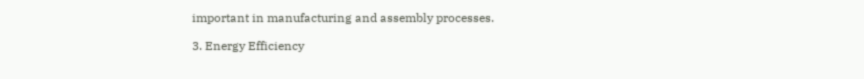important in manufacturing and assembly processes.

3. Energy Efficiency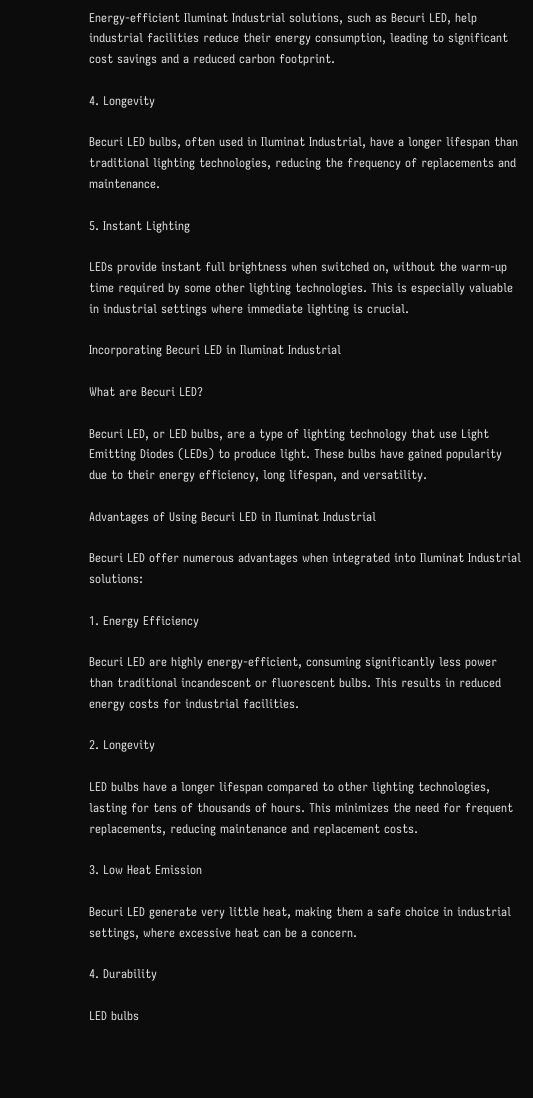Energy-efficient Iluminat Industrial solutions, such as Becuri LED, help industrial facilities reduce their energy consumption, leading to significant cost savings and a reduced carbon footprint.

4. Longevity

Becuri LED bulbs, often used in Iluminat Industrial, have a longer lifespan than traditional lighting technologies, reducing the frequency of replacements and maintenance.

5. Instant Lighting

LEDs provide instant full brightness when switched on, without the warm-up time required by some other lighting technologies. This is especially valuable in industrial settings where immediate lighting is crucial.

Incorporating Becuri LED in Iluminat Industrial

What are Becuri LED?

Becuri LED, or LED bulbs, are a type of lighting technology that use Light Emitting Diodes (LEDs) to produce light. These bulbs have gained popularity due to their energy efficiency, long lifespan, and versatility.

Advantages of Using Becuri LED in Iluminat Industrial

Becuri LED offer numerous advantages when integrated into Iluminat Industrial solutions:

1. Energy Efficiency

Becuri LED are highly energy-efficient, consuming significantly less power than traditional incandescent or fluorescent bulbs. This results in reduced energy costs for industrial facilities.

2. Longevity

LED bulbs have a longer lifespan compared to other lighting technologies, lasting for tens of thousands of hours. This minimizes the need for frequent replacements, reducing maintenance and replacement costs.

3. Low Heat Emission

Becuri LED generate very little heat, making them a safe choice in industrial settings, where excessive heat can be a concern.

4. Durability

LED bulbs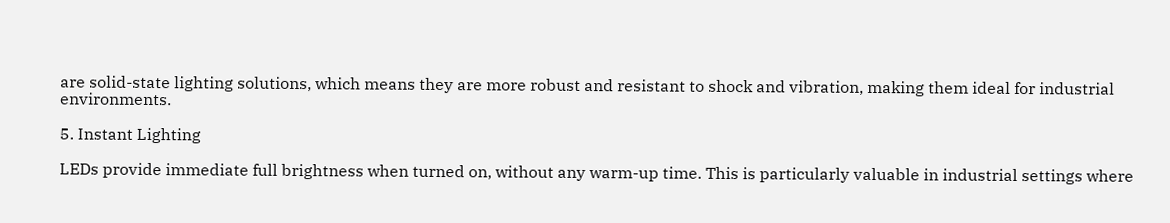are solid-state lighting solutions, which means they are more robust and resistant to shock and vibration, making them ideal for industrial environments.

5. Instant Lighting

LEDs provide immediate full brightness when turned on, without any warm-up time. This is particularly valuable in industrial settings where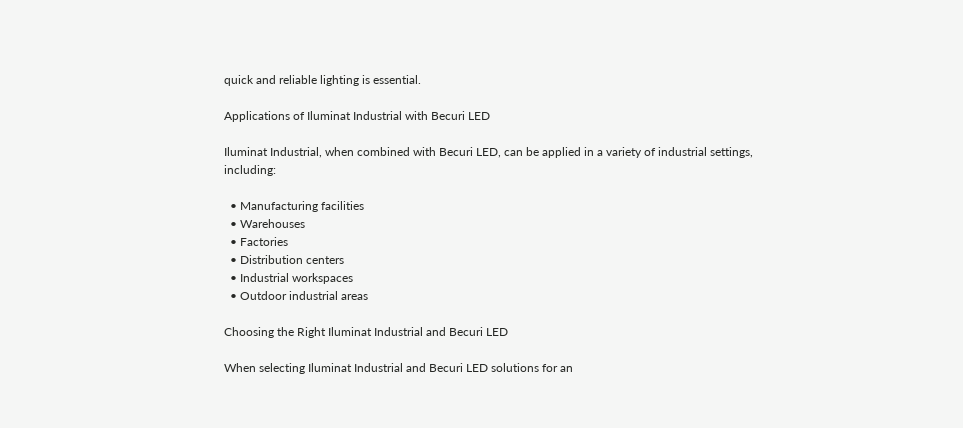quick and reliable lighting is essential.

Applications of Iluminat Industrial with Becuri LED

Iluminat Industrial, when combined with Becuri LED, can be applied in a variety of industrial settings, including:

  • Manufacturing facilities
  • Warehouses
  • Factories
  • Distribution centers
  • Industrial workspaces
  • Outdoor industrial areas

Choosing the Right Iluminat Industrial and Becuri LED

When selecting Iluminat Industrial and Becuri LED solutions for an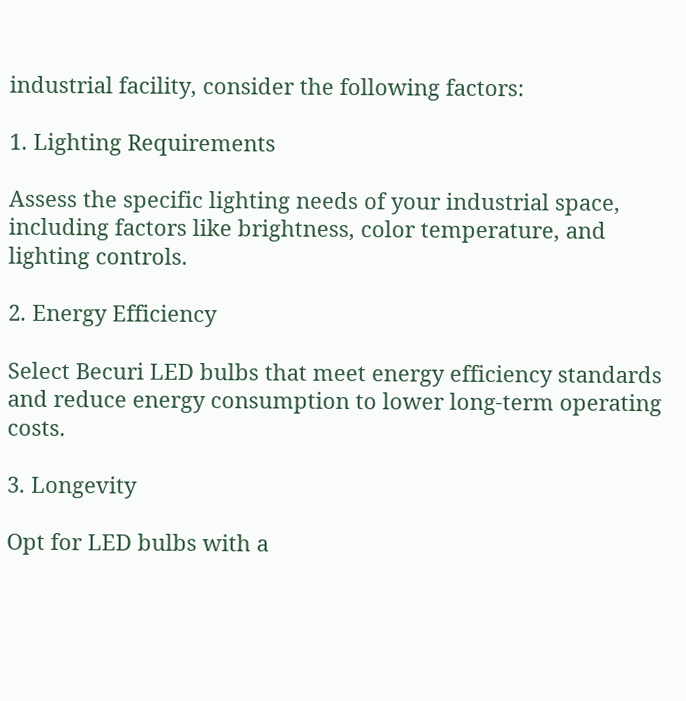industrial facility, consider the following factors:

1. Lighting Requirements

Assess the specific lighting needs of your industrial space, including factors like brightness, color temperature, and lighting controls.

2. Energy Efficiency

Select Becuri LED bulbs that meet energy efficiency standards and reduce energy consumption to lower long-term operating costs.

3. Longevity

Opt for LED bulbs with a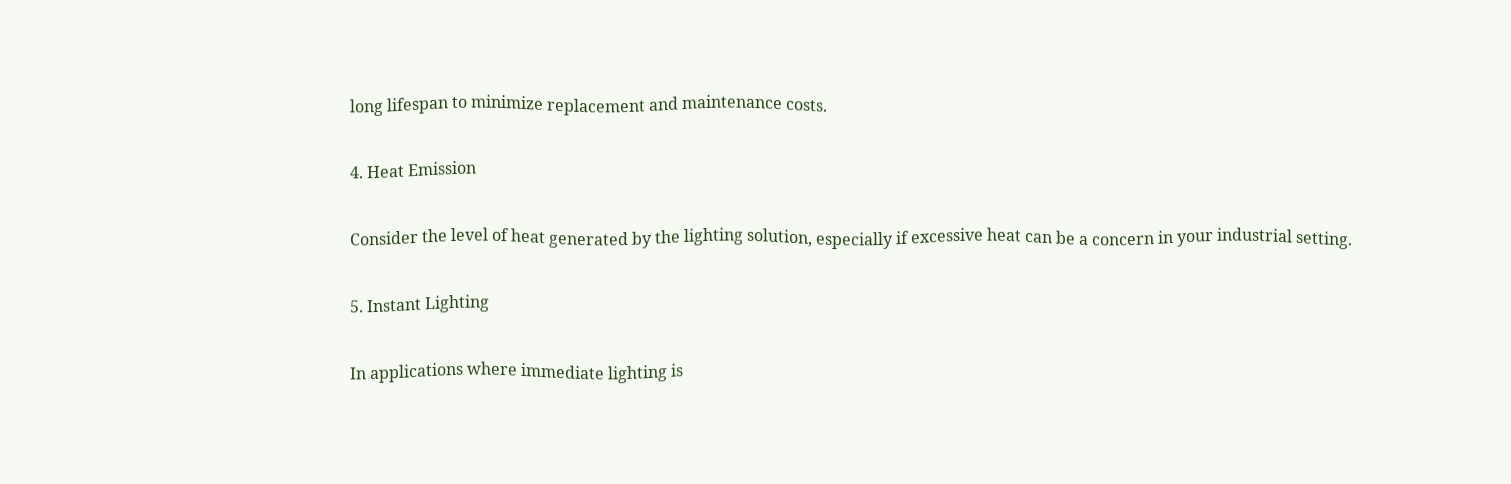long lifespan to minimize replacement and maintenance costs.

4. Heat Emission

Consider the level of heat generated by the lighting solution, especially if excessive heat can be a concern in your industrial setting.

5. Instant Lighting

In applications where immediate lighting is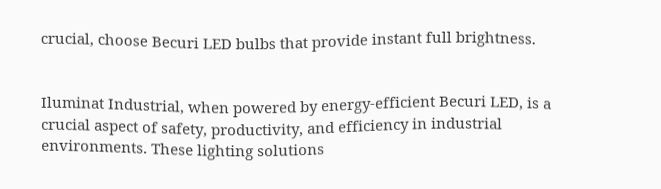crucial, choose Becuri LED bulbs that provide instant full brightness.


Iluminat Industrial, when powered by energy-efficient Becuri LED, is a crucial aspect of safety, productivity, and efficiency in industrial environments. These lighting solutions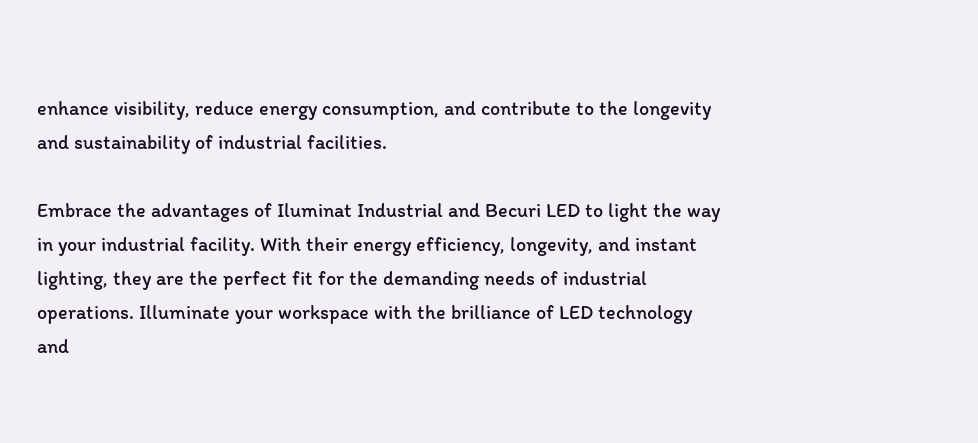enhance visibility, reduce energy consumption, and contribute to the longevity and sustainability of industrial facilities.

Embrace the advantages of Iluminat Industrial and Becuri LED to light the way in your industrial facility. With their energy efficiency, longevity, and instant lighting, they are the perfect fit for the demanding needs of industrial operations. Illuminate your workspace with the brilliance of LED technology and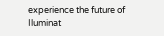experience the future of Iluminat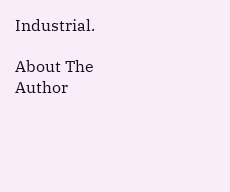Industrial.

About The Author